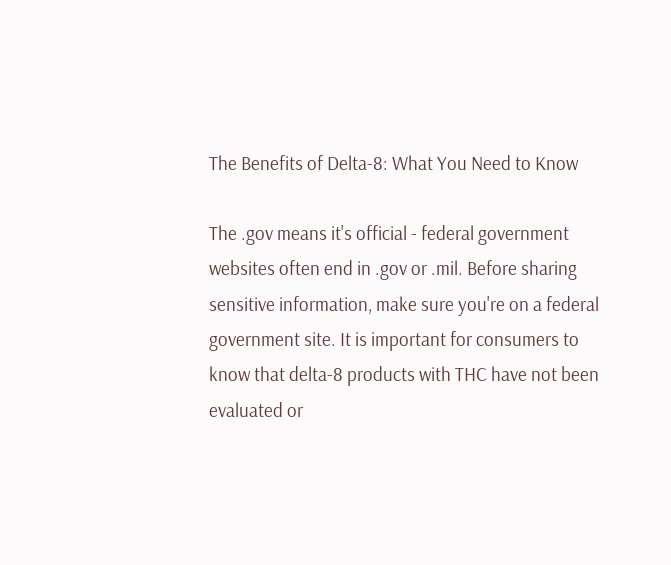The Benefits of Delta-8: What You Need to Know

The .gov means it's official - federal government websites often end in .gov or .mil. Before sharing sensitive information, make sure you're on a federal government site. It is important for consumers to know that delta-8 products with THC have not been evaluated or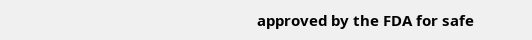approved by the FDA for safe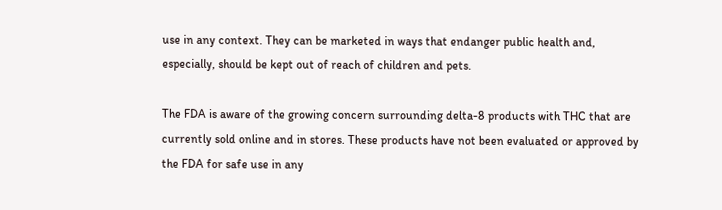use in any context. They can be marketed in ways that endanger public health and, especially, should be kept out of reach of children and pets.

The FDA is aware of the growing concern surrounding delta-8 products with THC that are currently sold online and in stores. These products have not been evaluated or approved by the FDA for safe use in any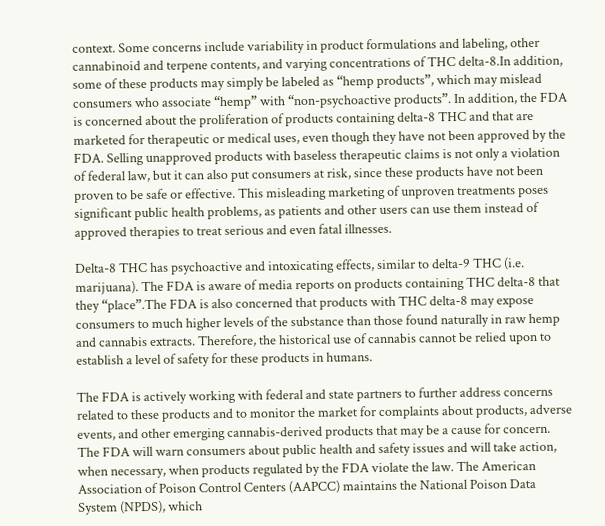context. Some concerns include variability in product formulations and labeling, other cannabinoid and terpene contents, and varying concentrations of THC delta-8.In addition, some of these products may simply be labeled as “hemp products”, which may mislead consumers who associate “hemp” with “non-psychoactive products”. In addition, the FDA is concerned about the proliferation of products containing delta-8 THC and that are marketed for therapeutic or medical uses, even though they have not been approved by the FDA. Selling unapproved products with baseless therapeutic claims is not only a violation of federal law, but it can also put consumers at risk, since these products have not been proven to be safe or effective. This misleading marketing of unproven treatments poses significant public health problems, as patients and other users can use them instead of approved therapies to treat serious and even fatal illnesses.

Delta-8 THC has psychoactive and intoxicating effects, similar to delta-9 THC (i.e. marijuana). The FDA is aware of media reports on products containing THC delta-8 that they “place”.The FDA is also concerned that products with THC delta-8 may expose consumers to much higher levels of the substance than those found naturally in raw hemp and cannabis extracts. Therefore, the historical use of cannabis cannot be relied upon to establish a level of safety for these products in humans.

The FDA is actively working with federal and state partners to further address concerns related to these products and to monitor the market for complaints about products, adverse events, and other emerging cannabis-derived products that may be a cause for concern. The FDA will warn consumers about public health and safety issues and will take action, when necessary, when products regulated by the FDA violate the law. The American Association of Poison Control Centers (AAPCC) maintains the National Poison Data System (NPDS), which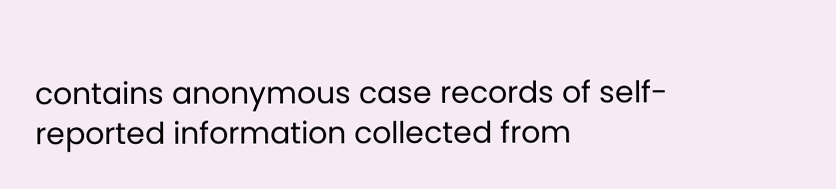contains anonymous case records of self-reported information collected from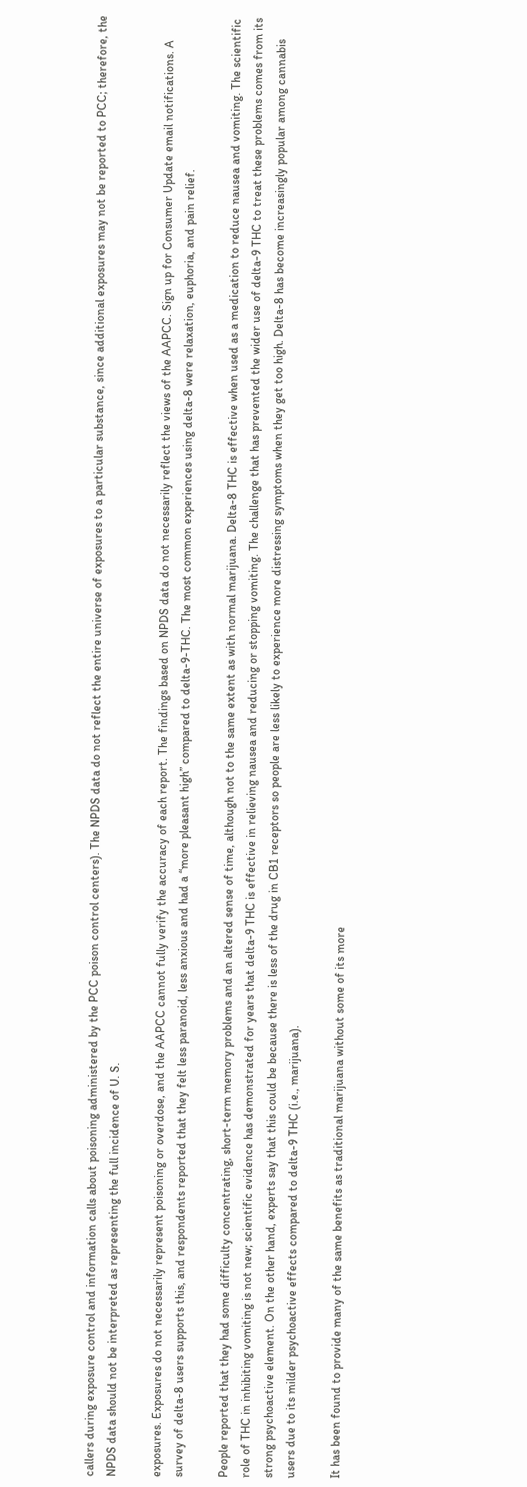callers during exposure control and information calls about poisoning administered by the PCC poison control centers). The NPDS data do not reflect the entire universe of exposures to a particular substance, since additional exposures may not be reported to PCC; therefore, the NPDS data should not be interpreted as representing the full incidence of U. S.

exposures. Exposures do not necessarily represent poisoning or overdose, and the AAPCC cannot fully verify the accuracy of each report. The findings based on NPDS data do not necessarily reflect the views of the AAPCC. Sign up for Consumer Update email notifications. A survey of delta-8 users supports this, and respondents reported that they felt less paranoid, less anxious and had a “more pleasant high” compared to delta-9-THC. The most common experiences using delta-8 were relaxation, euphoria, and pain relief.

People reported that they had some difficulty concentrating, short-term memory problems and an altered sense of time, although not to the same extent as with normal marijuana. Delta-8 THC is effective when used as a medication to reduce nausea and vomiting. The scientific role of THC in inhibiting vomiting is not new; scientific evidence has demonstrated for years that delta-9 THC is effective in relieving nausea and reducing or stopping vomiting. The challenge that has prevented the wider use of delta-9 THC to treat these problems comes from its strong psychoactive element. On the other hand, experts say that this could be because there is less of the drug in CB1 receptors so people are less likely to experience more distressing symptoms when they get too high. Delta-8 has become increasingly popular among cannabis users due to its milder psychoactive effects compared to delta-9 THC (i.e., marijuana).

It has been found to provide many of the same benefits as traditional marijuana without some of its more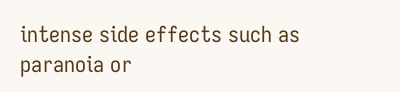intense side effects such as paranoia or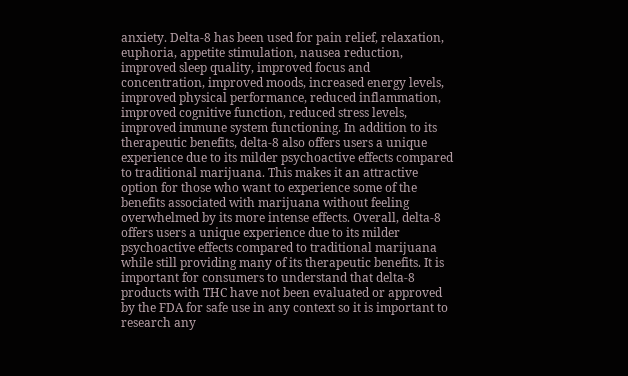anxiety. Delta-8 has been used for pain relief, relaxation, euphoria, appetite stimulation, nausea reduction, improved sleep quality, improved focus and concentration, improved moods, increased energy levels, improved physical performance, reduced inflammation, improved cognitive function, reduced stress levels, improved immune system functioning. In addition to its therapeutic benefits, delta-8 also offers users a unique experience due to its milder psychoactive effects compared to traditional marijuana. This makes it an attractive option for those who want to experience some of the benefits associated with marijuana without feeling overwhelmed by its more intense effects. Overall, delta-8 offers users a unique experience due to its milder psychoactive effects compared to traditional marijuana while still providing many of its therapeutic benefits. It is important for consumers to understand that delta-8 products with THC have not been evaluated or approved by the FDA for safe use in any context so it is important to research any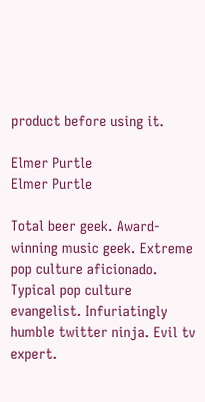product before using it.

Elmer Purtle
Elmer Purtle

Total beer geek. Award-winning music geek. Extreme pop culture aficionado. Typical pop culture evangelist. Infuriatingly humble twitter ninja. Evil tv expert.